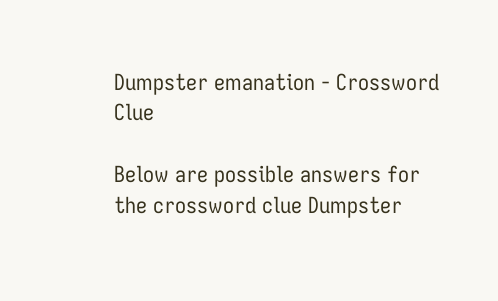Dumpster emanation - Crossword Clue

Below are possible answers for the crossword clue Dumpster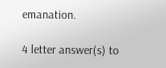emanation.

4 letter answer(s) to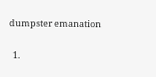dumpster emanation

  1.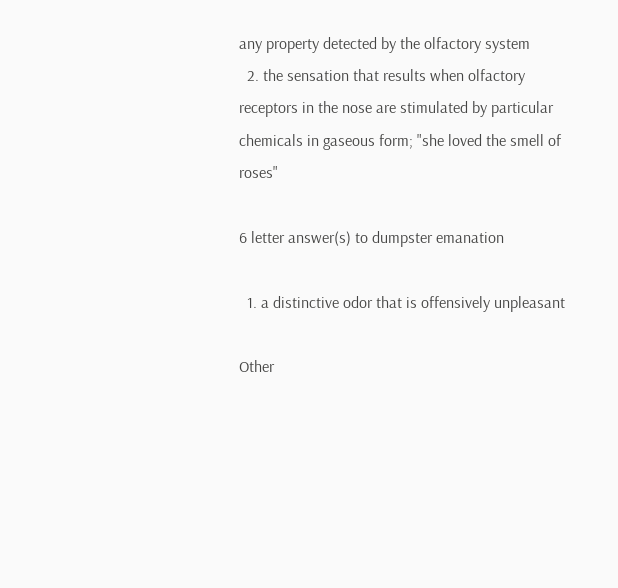any property detected by the olfactory system
  2. the sensation that results when olfactory receptors in the nose are stimulated by particular chemicals in gaseous form; "she loved the smell of roses"

6 letter answer(s) to dumpster emanation

  1. a distinctive odor that is offensively unpleasant

Other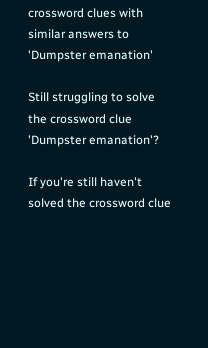crossword clues with similar answers to 'Dumpster emanation'

Still struggling to solve the crossword clue 'Dumpster emanation'?

If you're still haven't solved the crossword clue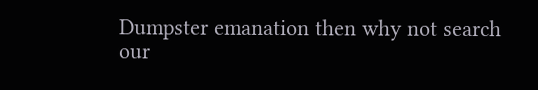Dumpster emanation then why not search our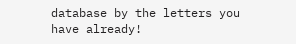database by the letters you have already!